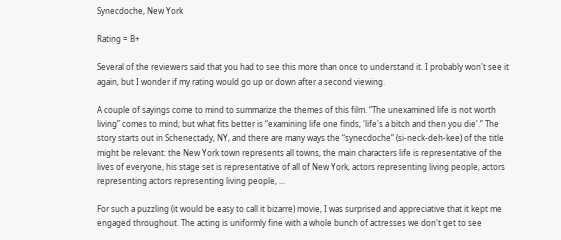Synecdoche, New York

Rating = B+

Several of the reviewers said that you had to see this more than once to understand it. I probably won't see it again, but I wonder if my rating would go up or down after a second viewing.

A couple of sayings come to mind to summarize the themes of this film. “The unexamined life is not worth living” comes to mind; but what fits better is “examining life one finds, 'life's a bitch and then you die'.” The story starts out in Schenectady, NY, and there are many ways the “synecdoche” (si-neck-deh-kee) of the title might be relevant: the New York town represents all towns, the main characters life is representative of the lives of everyone, his stage set is representative of all of New York, actors representing living people, actors representing actors representing living people, ...

For such a puzzling (it would be easy to call it bizarre) movie, I was surprised and appreciative that it kept me engaged throughout. The acting is uniformly fine with a whole bunch of actresses we don't get to see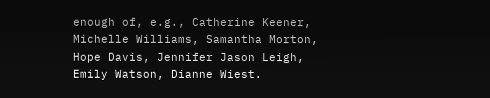enough of, e.g., Catherine Keener, Michelle Williams, Samantha Morton, Hope Davis, Jennifer Jason Leigh, Emily Watson, Dianne Wiest.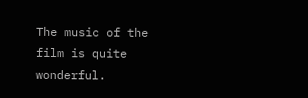The music of the film is quite wonderful.